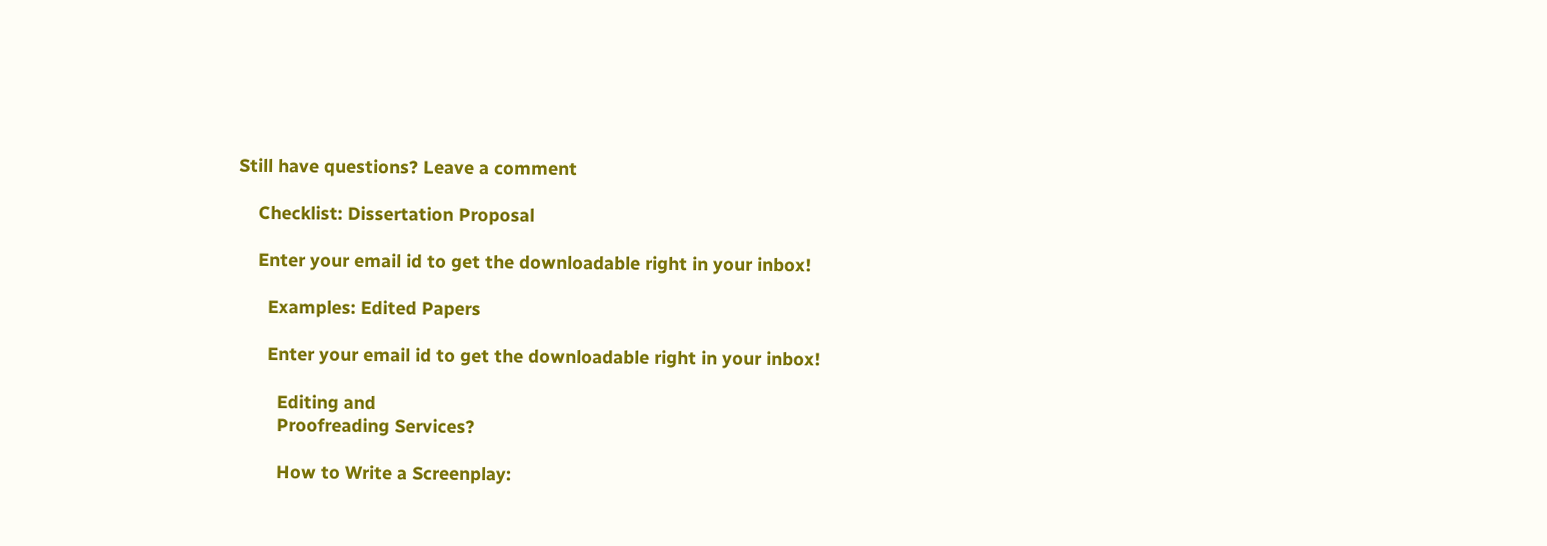Still have questions? Leave a comment

    Checklist: Dissertation Proposal

    Enter your email id to get the downloadable right in your inbox!

      Examples: Edited Papers

      Enter your email id to get the downloadable right in your inbox!

        Editing and
        Proofreading Services?

        How to Write a Screenplay: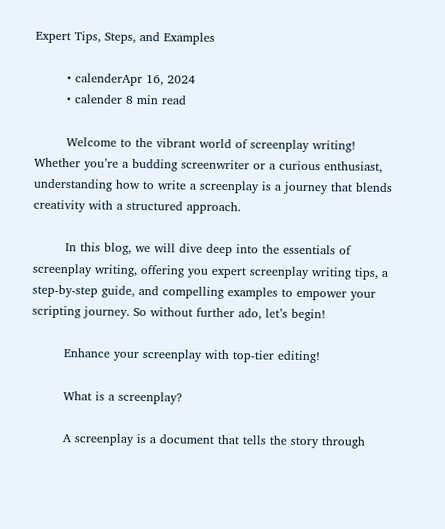Expert Tips, Steps, and Examples

        • calenderApr 16, 2024
        • calender 8 min read

        Welcome to the vibrant world of screenplay writing! Whether you’re a budding screenwriter or a curious enthusiast, understanding how to write a screenplay is a journey that blends creativity with a structured approach.

        In this blog, we will dive deep into the essentials of screenplay writing, offering you expert screenplay writing tips, a step-by-step guide, and compelling examples to empower your scripting journey. So without further ado, let’s begin!

        Enhance your screenplay with top-tier editing!

        What is a screenplay?

        A screenplay is a document that tells the story through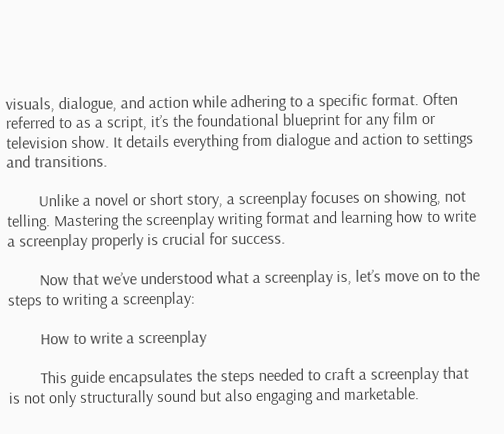visuals, dialogue, and action while adhering to a specific format. Often referred to as a script, it’s the foundational blueprint for any film or television show. It details everything from dialogue and action to settings and transitions.

        Unlike a novel or short story, a screenplay focuses on showing, not telling. Mastering the screenplay writing format and learning how to write a screenplay properly is crucial for success.

        Now that we’ve understood what a screenplay is, let’s move on to the steps to writing a screenplay:

        How to write a screenplay

        This guide encapsulates the steps needed to craft a screenplay that is not only structurally sound but also engaging and marketable.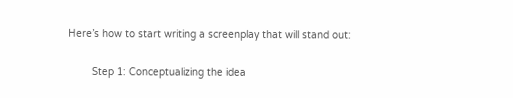Here’s how to start writing a screenplay that will stand out:

        Step 1: Conceptualizing the idea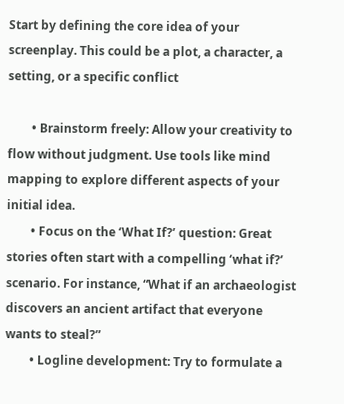Start by defining the core idea of your screenplay. This could be a plot, a character, a setting, or a specific conflict

        • Brainstorm freely: Allow your creativity to flow without judgment. Use tools like mind mapping to explore different aspects of your initial idea.
        • Focus on the ‘What If?’ question: Great stories often start with a compelling ‘what if?’ scenario. For instance, “What if an archaeologist discovers an ancient artifact that everyone wants to steal?”
        • Logline development: Try to formulate a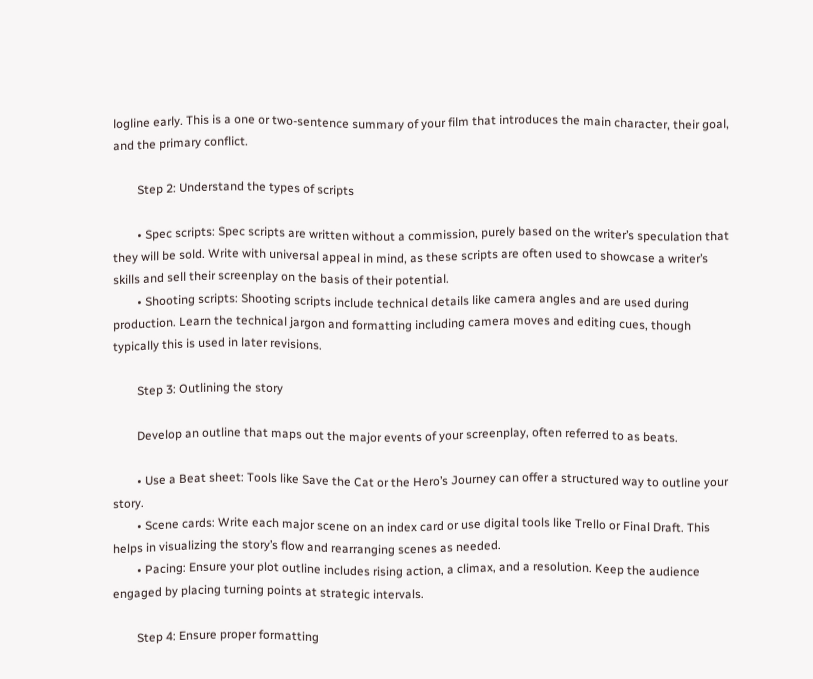logline early. This is a one or two-sentence summary of your film that introduces the main character, their goal, and the primary conflict.

        Step 2: Understand the types of scripts

        • Spec scripts: Spec scripts are written without a commission, purely based on the writer’s speculation that they will be sold. Write with universal appeal in mind, as these scripts are often used to showcase a writer’s skills and sell their screenplay on the basis of their potential.
        • Shooting scripts: Shooting scripts include technical details like camera angles and are used during production. Learn the technical jargon and formatting including camera moves and editing cues, though typically this is used in later revisions.

        Step 3: Outlining the story

        Develop an outline that maps out the major events of your screenplay, often referred to as beats.

        • Use a Beat sheet: Tools like Save the Cat or the Hero’s Journey can offer a structured way to outline your story.
        • Scene cards: Write each major scene on an index card or use digital tools like Trello or Final Draft. This helps in visualizing the story’s flow and rearranging scenes as needed.
        • Pacing: Ensure your plot outline includes rising action, a climax, and a resolution. Keep the audience engaged by placing turning points at strategic intervals.

        Step 4: Ensure proper formatting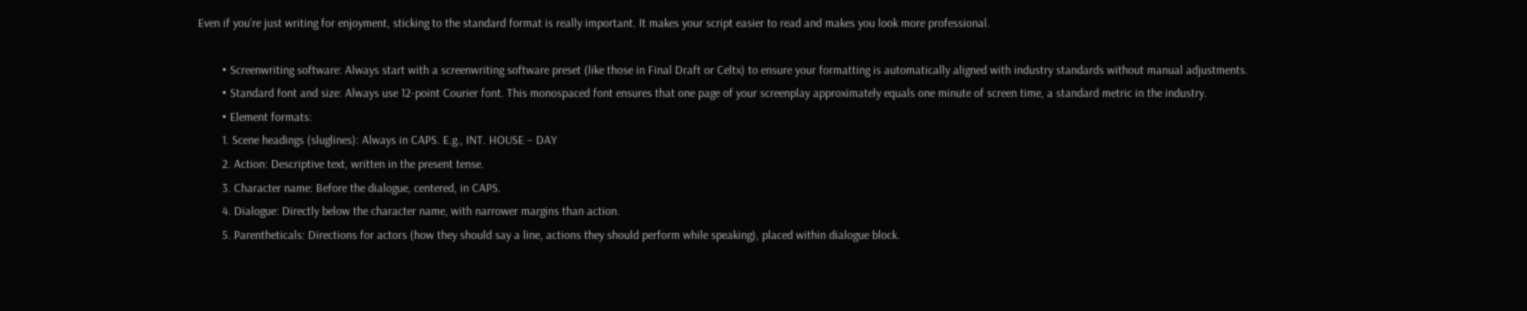Even if you’re just writing for enjoyment, sticking to the standard format is really important. It makes your script easier to read and makes you look more professional.

        • Screenwriting software: Always start with a screenwriting software preset (like those in Final Draft or Celtx) to ensure your formatting is automatically aligned with industry standards without manual adjustments.
        • Standard font and size: Always use 12-point Courier font. This monospaced font ensures that one page of your screenplay approximately equals one minute of screen time, a standard metric in the industry.
        • Element formats:
        1. Scene headings (sluglines): Always in CAPS. E.g., INT. HOUSE – DAY
        2. Action: Descriptive text, written in the present tense.
        3. Character name: Before the dialogue, centered, in CAPS.
        4. Dialogue: Directly below the character name, with narrower margins than action.
        5. Parentheticals: Directions for actors (how they should say a line, actions they should perform while speaking), placed within dialogue block.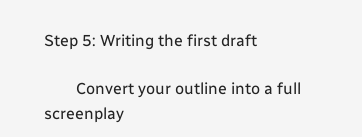Step 5: Writing the first draft

        Convert your outline into a full screenplay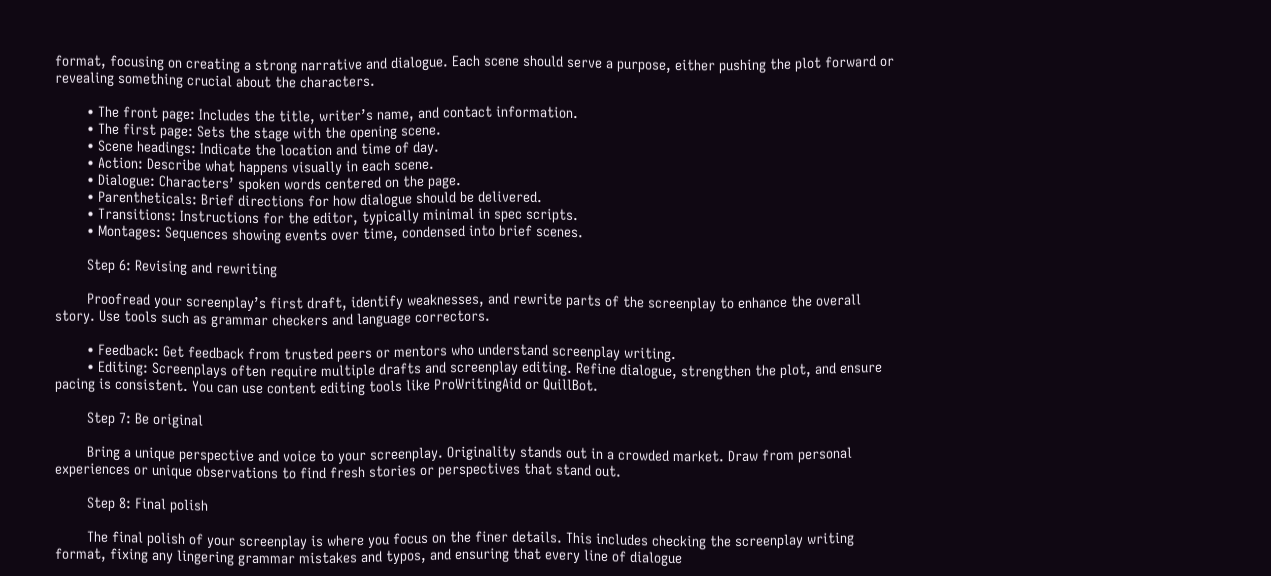format, focusing on creating a strong narrative and dialogue. Each scene should serve a purpose, either pushing the plot forward or revealing something crucial about the characters.

        • The front page: Includes the title, writer’s name, and contact information.
        • The first page: Sets the stage with the opening scene.
        • Scene headings: Indicate the location and time of day.
        • Action: Describe what happens visually in each scene.
        • Dialogue: Characters’ spoken words centered on the page.
        • Parentheticals: Brief directions for how dialogue should be delivered.
        • Transitions: Instructions for the editor, typically minimal in spec scripts.
        • Montages: Sequences showing events over time, condensed into brief scenes.

        Step 6: Revising and rewriting

        Proofread your screenplay’s first draft, identify weaknesses, and rewrite parts of the screenplay to enhance the overall story. Use tools such as grammar checkers and language correctors.

        • Feedback: Get feedback from trusted peers or mentors who understand screenplay writing.
        • Editing: Screenplays often require multiple drafts and screenplay editing. Refine dialogue, strengthen the plot, and ensure pacing is consistent. You can use content editing tools like ProWritingAid or QuillBot.

        Step 7: Be original

        Bring a unique perspective and voice to your screenplay. Originality stands out in a crowded market. Draw from personal experiences or unique observations to find fresh stories or perspectives that stand out.

        Step 8: Final polish

        The final polish of your screenplay is where you focus on the finer details. This includes checking the screenplay writing format, fixing any lingering grammar mistakes and typos, and ensuring that every line of dialogue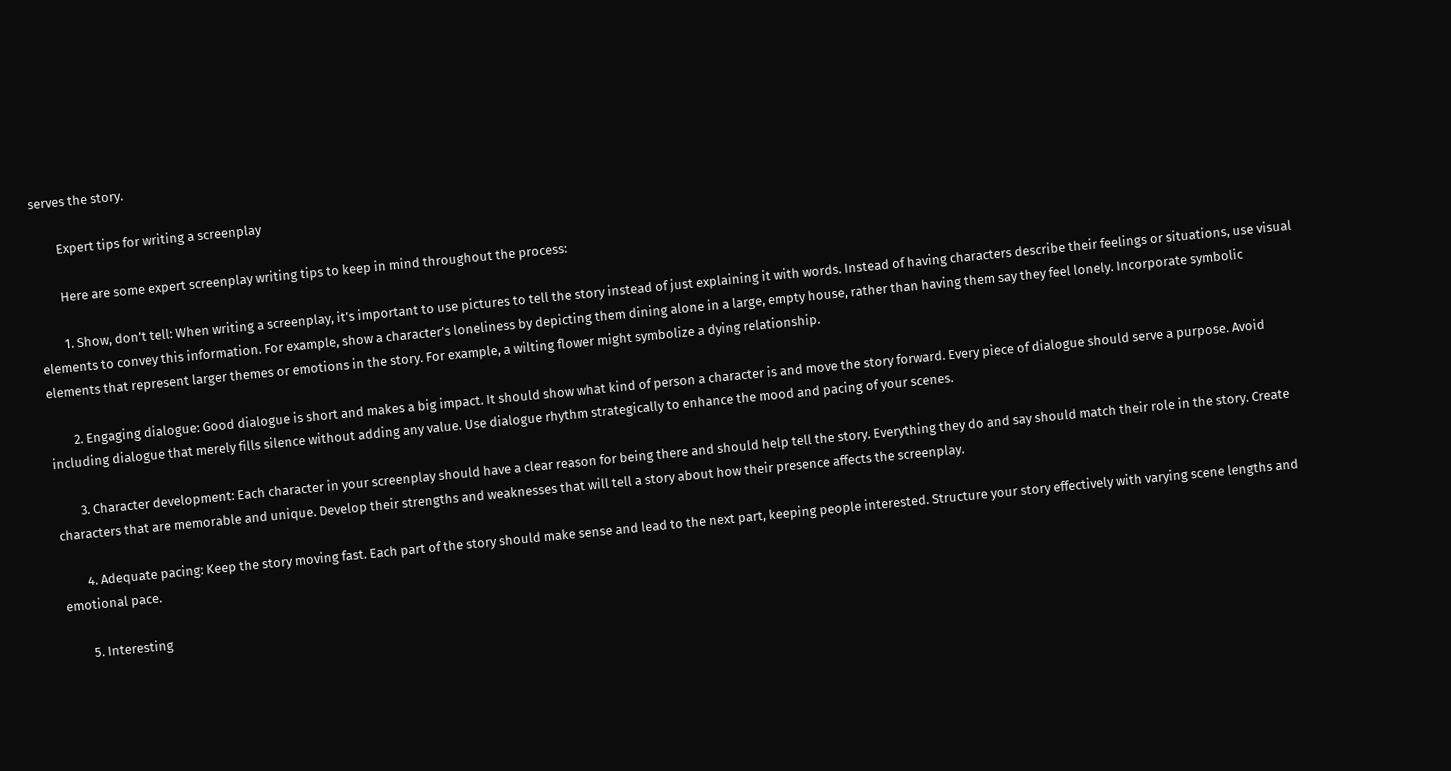serves the story.

        Expert tips for writing a screenplay

        Here are some expert screenplay writing tips to keep in mind throughout the process:

        1. Show, don’t tell: When writing a screenplay, it’s important to use pictures to tell the story instead of just explaining it with words. Instead of having characters describe their feelings or situations, use visual elements to convey this information. For example, show a character’s loneliness by depicting them dining alone in a large, empty house, rather than having them say they feel lonely. Incorporate symbolic elements that represent larger themes or emotions in the story. For example, a wilting flower might symbolize a dying relationship.

        2. Engaging dialogue: Good dialogue is short and makes a big impact. It should show what kind of person a character is and move the story forward. Every piece of dialogue should serve a purpose. Avoid including dialogue that merely fills silence without adding any value. Use dialogue rhythm strategically to enhance the mood and pacing of your scenes.

        3. Character development: Each character in your screenplay should have a clear reason for being there and should help tell the story. Everything they do and say should match their role in the story. Create characters that are memorable and unique. Develop their strengths and weaknesses that will tell a story about how their presence affects the screenplay.

        4. Adequate pacing: Keep the story moving fast. Each part of the story should make sense and lead to the next part, keeping people interested. Structure your story effectively with varying scene lengths and emotional pace.

        5. Interesting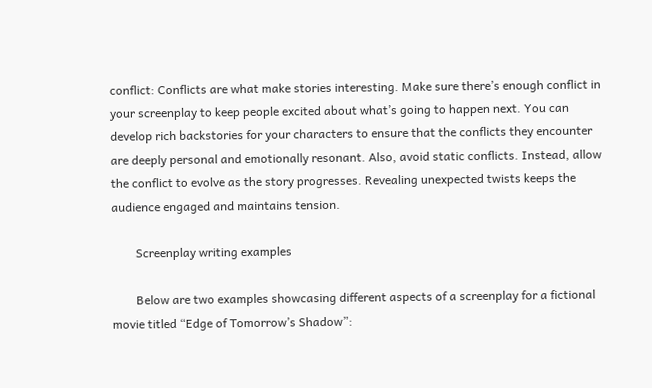conflict: Conflicts are what make stories interesting. Make sure there’s enough conflict in your screenplay to keep people excited about what’s going to happen next. You can develop rich backstories for your characters to ensure that the conflicts they encounter are deeply personal and emotionally resonant. Also, avoid static conflicts. Instead, allow the conflict to evolve as the story progresses. Revealing unexpected twists keeps the audience engaged and maintains tension.

        Screenplay writing examples

        Below are two examples showcasing different aspects of a screenplay for a fictional movie titled “Edge of Tomorrow’s Shadow”: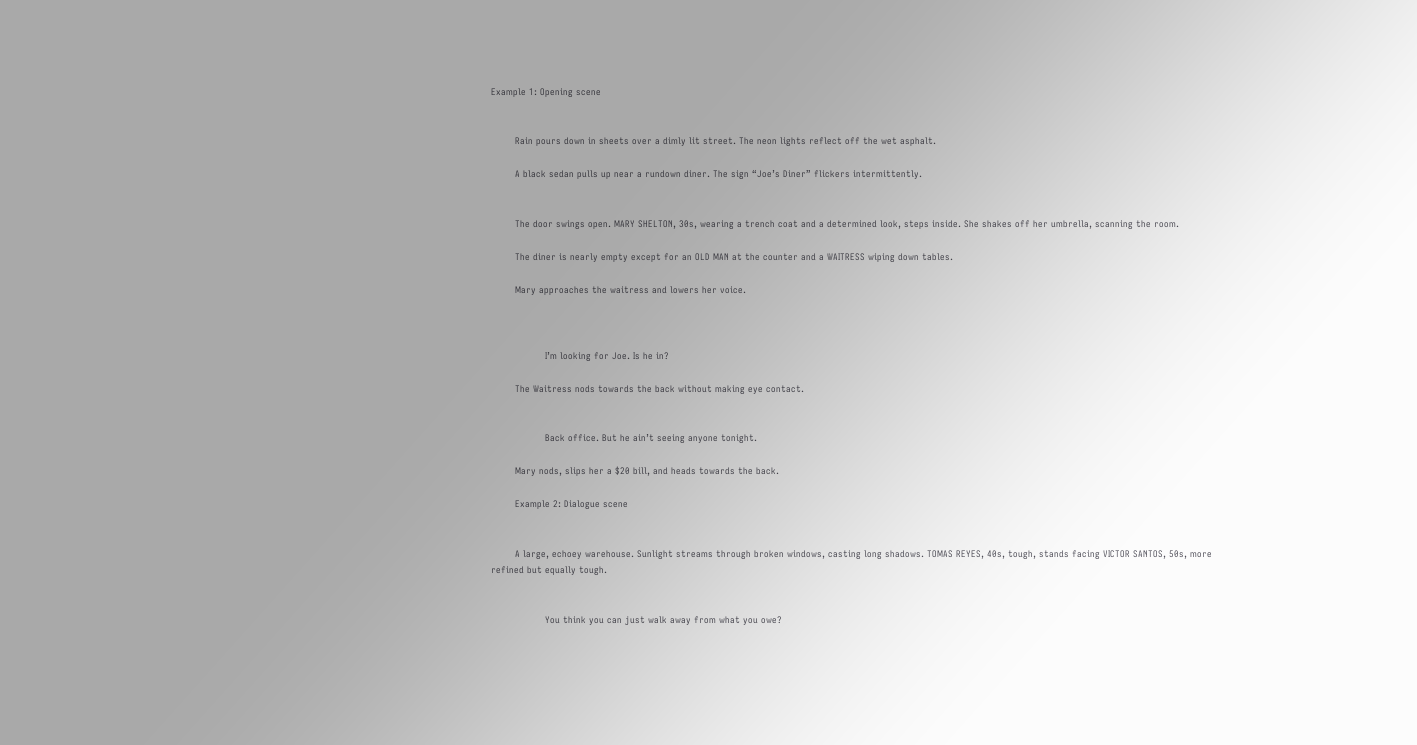Example 1: Opening scene


        Rain pours down in sheets over a dimly lit street. The neon lights reflect off the wet asphalt.

        A black sedan pulls up near a rundown diner. The sign “Joe’s Diner” flickers intermittently.


        The door swings open. MARY SHELTON, 30s, wearing a trench coat and a determined look, steps inside. She shakes off her umbrella, scanning the room.

        The diner is nearly empty except for an OLD MAN at the counter and a WAITRESS wiping down tables.

        Mary approaches the waitress and lowers her voice.



                  I’m looking for Joe. Is he in?

        The Waitress nods towards the back without making eye contact.


                  Back office. But he ain’t seeing anyone tonight.

        Mary nods, slips her a $20 bill, and heads towards the back.

        Example 2: Dialogue scene


        A large, echoey warehouse. Sunlight streams through broken windows, casting long shadows. TOMAS REYES, 40s, tough, stands facing VICTOR SANTOS, 50s, more refined but equally tough.


                  You think you can just walk away from what you owe?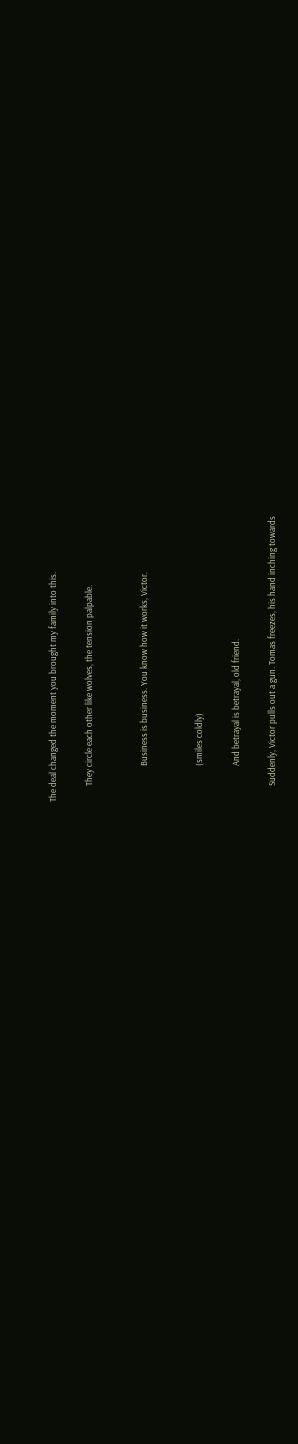The deal changed the moment you brought my family into this.

        They circle each other like wolves, the tension palpable.


                  Business is business. You know how it works, Victor.


                  (smiles coldly)

                  And betrayal is betrayal, old friend.

        Suddenly, Victor pulls out a gun. Tomas freezes, his hand inching towards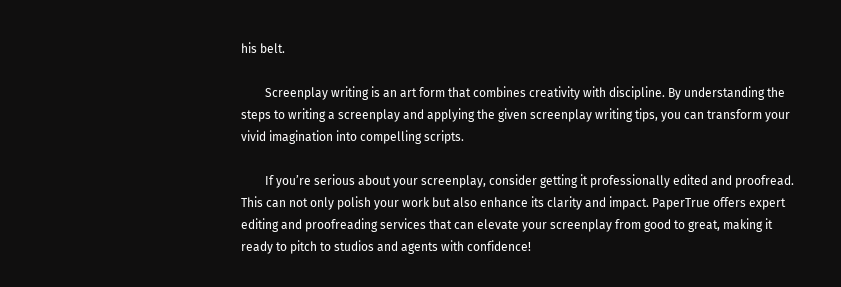his belt.

        Screenplay writing is an art form that combines creativity with discipline. By understanding the steps to writing a screenplay and applying the given screenplay writing tips, you can transform your vivid imagination into compelling scripts.

        If you’re serious about your screenplay, consider getting it professionally edited and proofread. This can not only polish your work but also enhance its clarity and impact. PaperTrue offers expert editing and proofreading services that can elevate your screenplay from good to great, making it ready to pitch to studios and agents with confidence!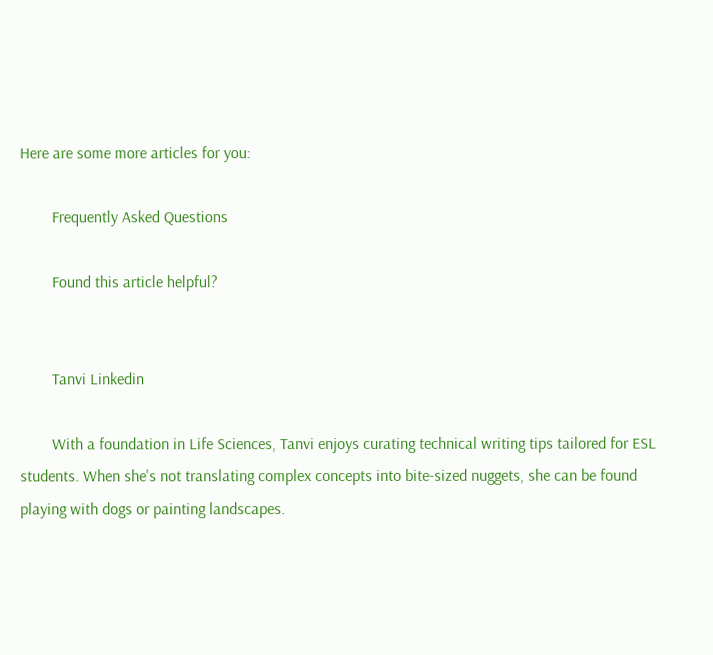Here are some more articles for you:

        Frequently Asked Questions

        Found this article helpful?


        Tanvi Linkedin

        With a foundation in Life Sciences, Tanvi enjoys curating technical writing tips tailored for ESL students. When she's not translating complex concepts into bite-sized nuggets, she can be found playing with dogs or painting landscapes.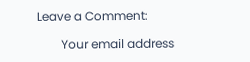Leave a Comment:

        Your email address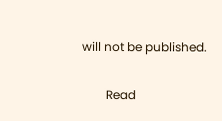will not be published.

        Read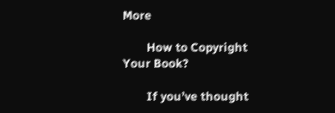More

        How to Copyright Your Book?

        If you’ve thought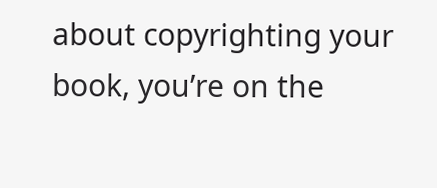about copyrighting your book, you’re on the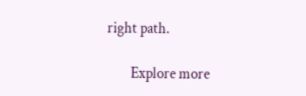right path.

        Explore more